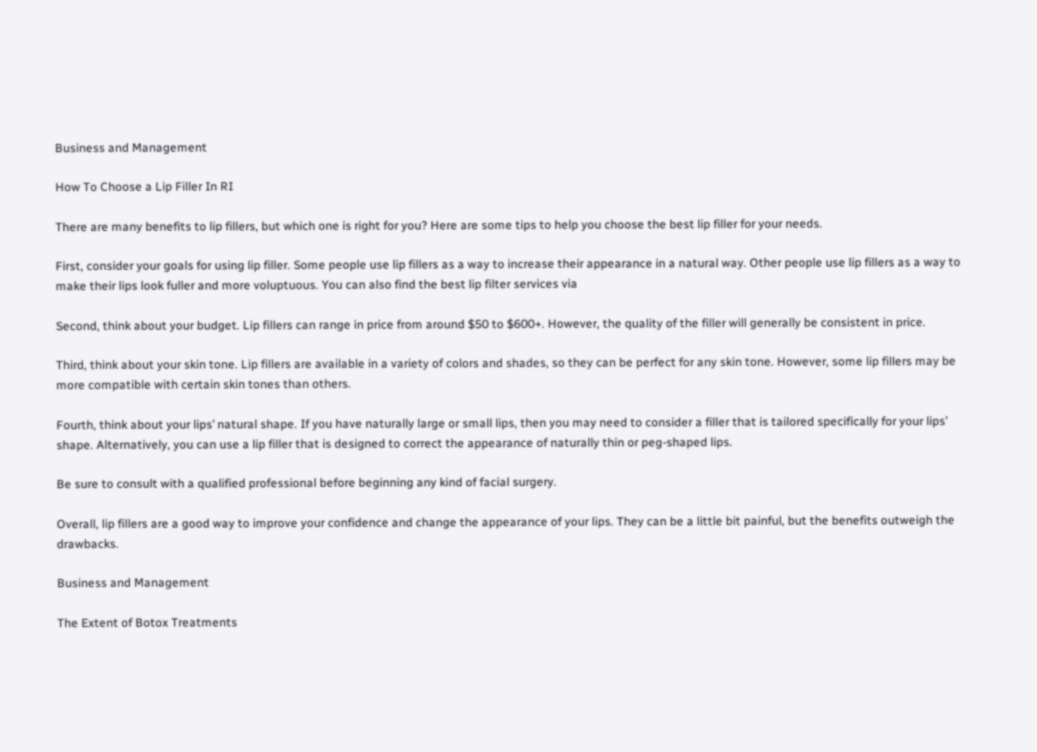Business and Management

How To Choose a Lip Filler In RI

There are many benefits to lip fillers, but which one is right for you? Here are some tips to help you choose the best lip filler for your needs.

First, consider your goals for using lip filler. Some people use lip fillers as a way to increase their appearance in a natural way. Other people use lip fillers as a way to make their lips look fuller and more voluptuous. You can also find the best lip filter services via

Second, think about your budget. Lip fillers can range in price from around $50 to $600+. However, the quality of the filler will generally be consistent in price.

Third, think about your skin tone. Lip fillers are available in a variety of colors and shades, so they can be perfect for any skin tone. However, some lip fillers may be more compatible with certain skin tones than others.

Fourth, think about your lips’ natural shape. If you have naturally large or small lips, then you may need to consider a filler that is tailored specifically for your lips’ shape. Alternatively, you can use a lip filler that is designed to correct the appearance of naturally thin or peg-shaped lips.

Be sure to consult with a qualified professional before beginning any kind of facial surgery.

Overall, lip fillers are a good way to improve your confidence and change the appearance of your lips. They can be a little bit painful, but the benefits outweigh the drawbacks.

Business and Management

The Extent of Botox Treatments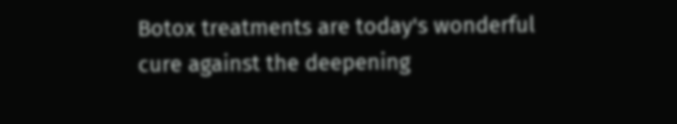Botox treatments are today's wonderful cure against the deepening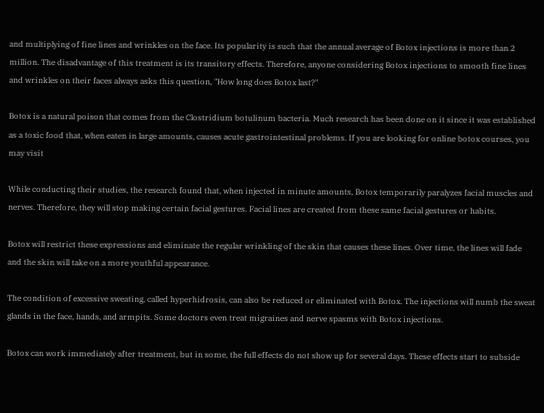and multiplying of fine lines and wrinkles on the face. Its popularity is such that the annual average of Botox injections is more than 2 million. The disadvantage of this treatment is its transitory effects. Therefore, anyone considering Botox injections to smooth fine lines and wrinkles on their faces always asks this question, "How long does Botox last?"

Botox is a natural poison that comes from the Clostridium botulinum bacteria. Much research has been done on it since it was established as a toxic food that, when eaten in large amounts, causes acute gastrointestinal problems. If you are looking for online botox courses, you may visit

While conducting their studies, the research found that, when injected in minute amounts, Botox temporarily paralyzes facial muscles and nerves. Therefore, they will stop making certain facial gestures. Facial lines are created from these same facial gestures or habits.

Botox will restrict these expressions and eliminate the regular wrinkling of the skin that causes these lines. Over time, the lines will fade and the skin will take on a more youthful appearance.

The condition of excessive sweating, called hyperhidrosis, can also be reduced or eliminated with Botox. The injections will numb the sweat glands in the face, hands, and armpits. Some doctors even treat migraines and nerve spasms with Botox injections.

Botox can work immediately after treatment, but in some, the full effects do not show up for several days. These effects start to subside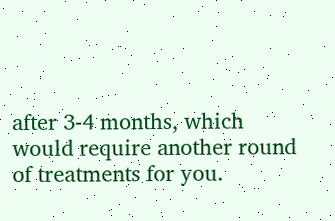after 3-4 months, which would require another round of treatments for you.